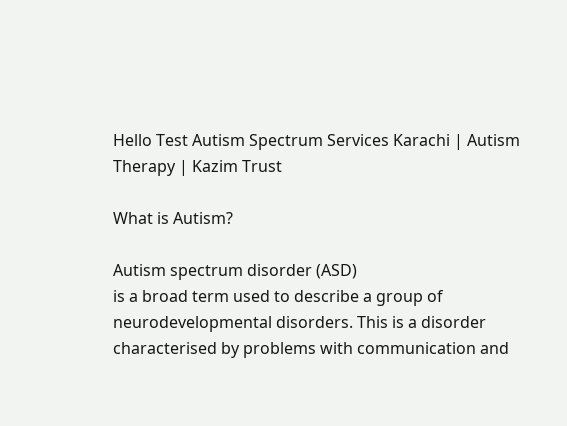Hello Test Autism Spectrum Services Karachi | Autism Therapy | Kazim Trust

What is Autism?

Autism spectrum disorder (ASD)
is a broad term used to describe a group of neurodevelopmental disorders. This is a disorder characterised by problems with communication and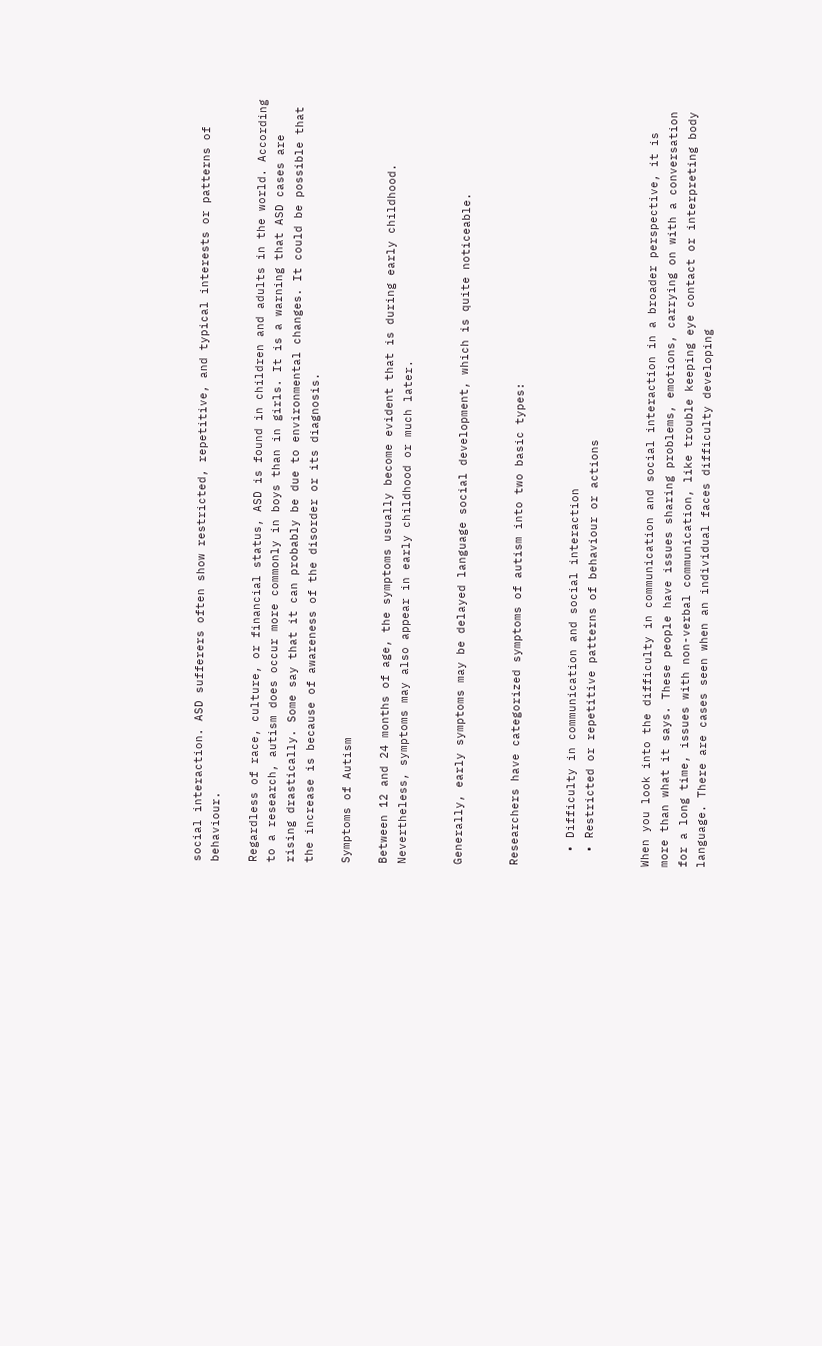social interaction. ASD sufferers often show restricted, repetitive, and typical interests or patterns of behaviour.

Regardless of race, culture, or financial status, ASD is found in children and adults in the world. According to a research, autism does occur more commonly in boys than in girls. It is a warning that ASD cases are rising drastically. Some say that it can probably be due to environmental changes. It could be possible that the increase is because of awareness of the disorder or its diagnosis.

Symptoms of Autism

Between 12 and 24 months of age, the symptoms usually become evident that is during early childhood. Nevertheless, symptoms may also appear in early childhood or much later.


Generally, early symptoms may be delayed language social development, which is quite noticeable.


Researchers have categorized symptoms of autism into two basic types:


  • Difficulty in communication and social interaction
  • Restricted or repetitive patterns of behaviour or actions


When you look into the difficulty in communication and social interaction in a broader perspective, it is more than what it says. These people have issues sharing problems, emotions, carrying on with a conversation for a long time, issues with non-verbal communication, like trouble keeping eye contact or interpreting body language. There are cases seen when an individual faces difficulty developing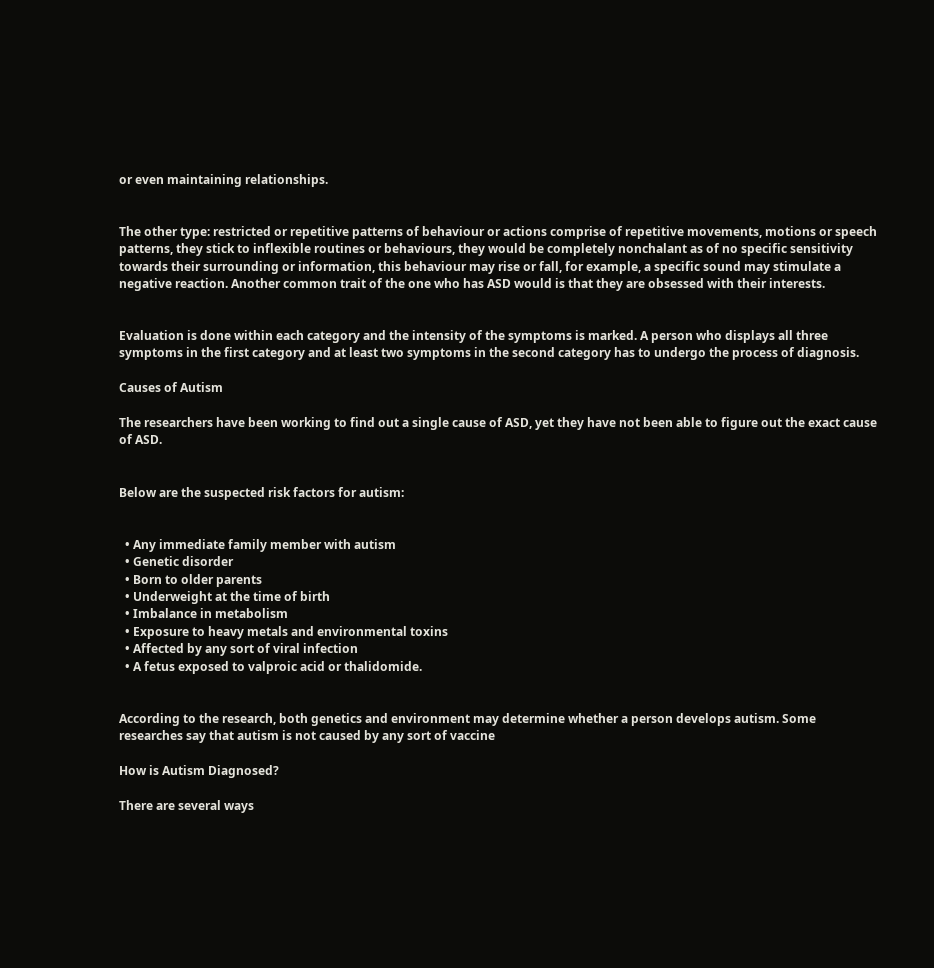or even maintaining relationships.


The other type: restricted or repetitive patterns of behaviour or actions comprise of repetitive movements, motions or speech patterns, they stick to inflexible routines or behaviours, they would be completely nonchalant as of no specific sensitivity towards their surrounding or information, this behaviour may rise or fall, for example, a specific sound may stimulate a negative reaction. Another common trait of the one who has ASD would is that they are obsessed with their interests.


Evaluation is done within each category and the intensity of the symptoms is marked. A person who displays all three symptoms in the first category and at least two symptoms in the second category has to undergo the process of diagnosis.

Causes of Autism

The researchers have been working to find out a single cause of ASD, yet they have not been able to figure out the exact cause of ASD.


Below are the suspected risk factors for autism:


  • Any immediate family member with autism
  • Genetic disorder
  • Born to older parents
  • Underweight at the time of birth
  • Imbalance in metabolism
  • Exposure to heavy metals and environmental toxins
  • Affected by any sort of viral infection
  • A fetus exposed to valproic acid or thalidomide.


According to the research, both genetics and environment may determine whether a person develops autism. Some researches say that autism is not caused by any sort of vaccine

How is Autism Diagnosed?

There are several ways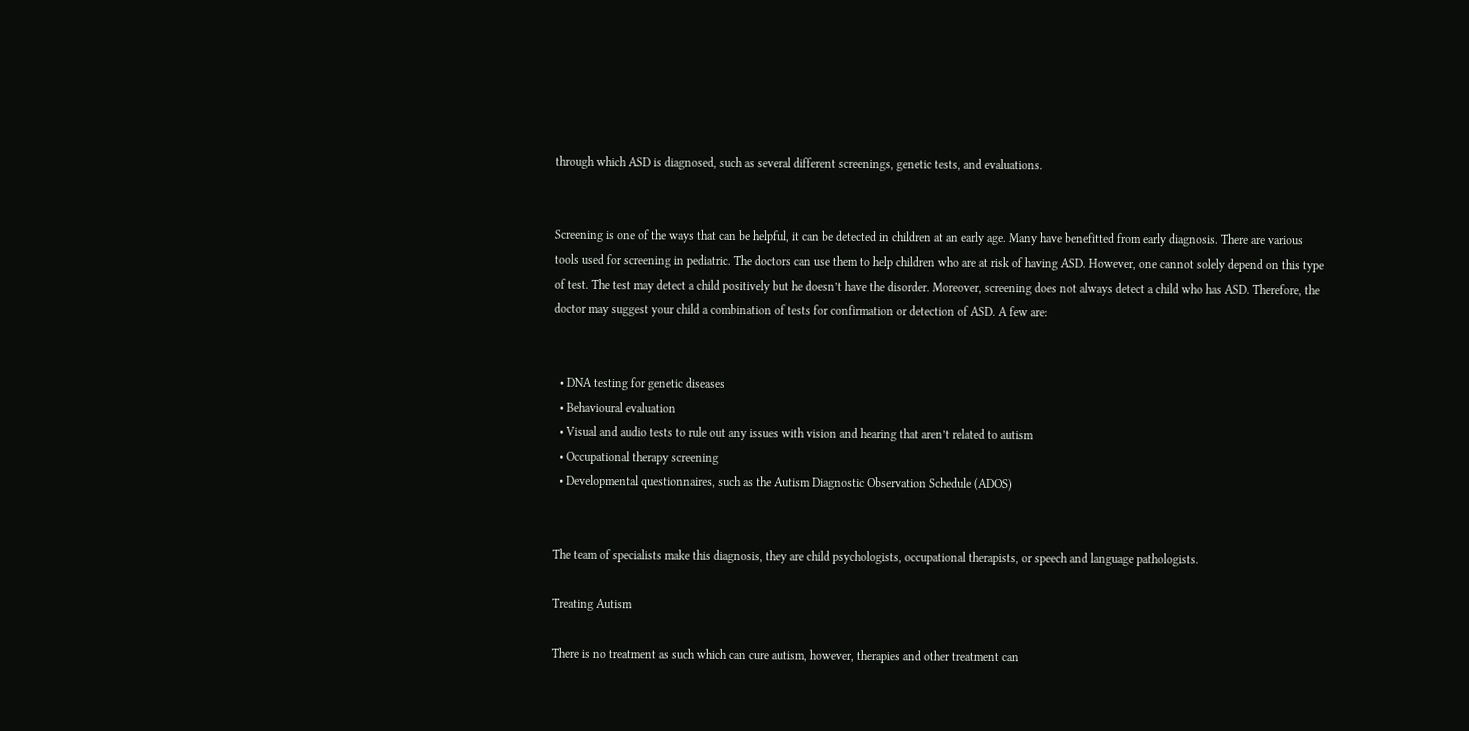through which ASD is diagnosed, such as several different screenings, genetic tests, and evaluations.


Screening is one of the ways that can be helpful, it can be detected in children at an early age. Many have benefitted from early diagnosis. There are various tools used for screening in pediatric. The doctors can use them to help children who are at risk of having ASD. However, one cannot solely depend on this type of test. The test may detect a child positively but he doesn’t have the disorder. Moreover, screening does not always detect a child who has ASD. Therefore, the doctor may suggest your child a combination of tests for confirmation or detection of ASD. A few are:


  • DNA testing for genetic diseases
  • Behavioural evaluation
  • Visual and audio tests to rule out any issues with vision and hearing that aren’t related to autism
  • Occupational therapy screening
  • Developmental questionnaires, such as the Autism Diagnostic Observation Schedule (ADOS)


The team of specialists make this diagnosis, they are child psychologists, occupational therapists, or speech and language pathologists.

Treating Autism

There is no treatment as such which can cure autism, however, therapies and other treatment can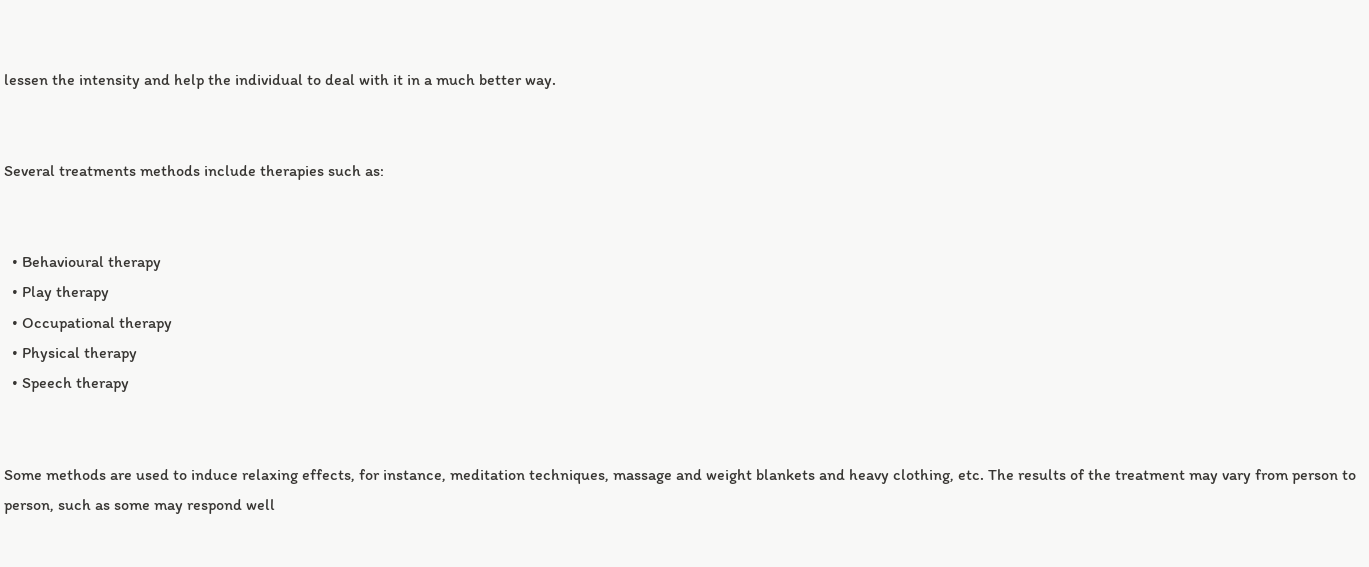lessen the intensity and help the individual to deal with it in a much better way.


Several treatments methods include therapies such as:


  • Behavioural therapy
  • Play therapy
  • Occupational therapy
  • Physical therapy
  • Speech therapy


Some methods are used to induce relaxing effects, for instance, meditation techniques, massage and weight blankets and heavy clothing, etc. The results of the treatment may vary from person to person, such as some may respond well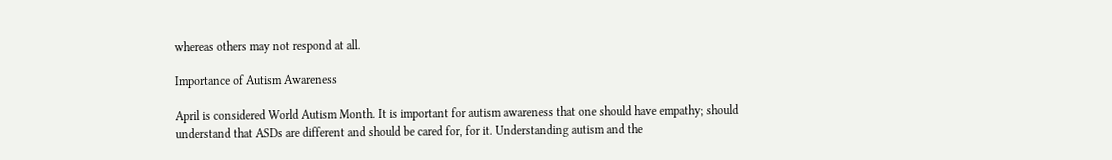whereas others may not respond at all.

Importance of Autism Awareness

April is considered World Autism Month. It is important for autism awareness that one should have empathy; should understand that ASDs are different and should be cared for, for it. Understanding autism and the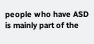people who have ASD is mainly part of the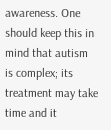awareness. One should keep this in mind that autism is complex; its treatment may take time and it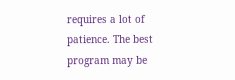requires a lot of patience. The best program may be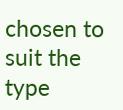chosen to suit the type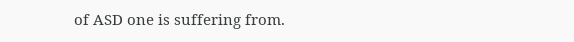of ASD one is suffering from.